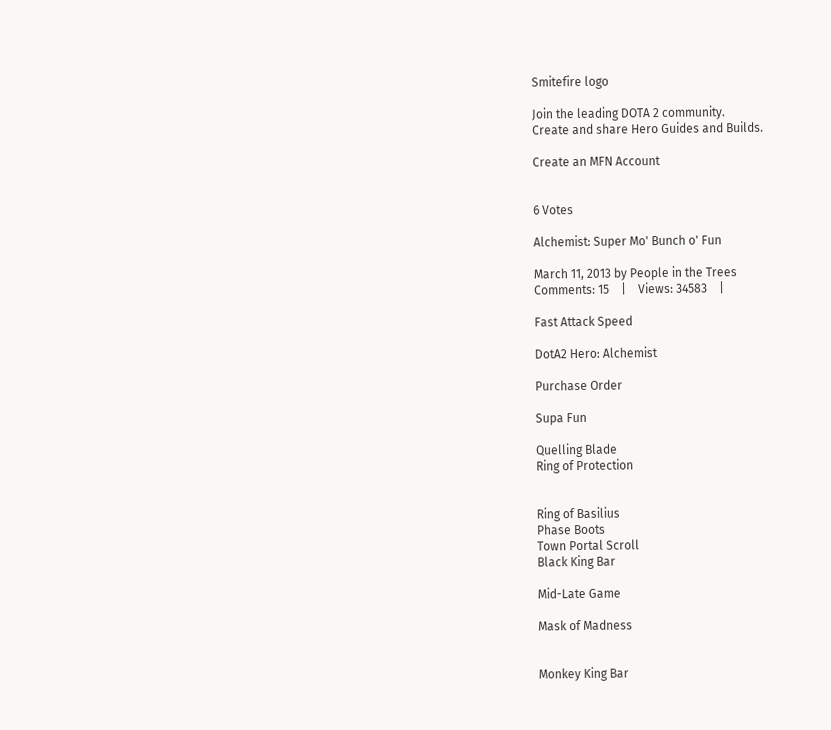Smitefire logo

Join the leading DOTA 2 community.
Create and share Hero Guides and Builds.

Create an MFN Account


6 Votes

Alchemist: Super Mo' Bunch o' Fun

March 11, 2013 by People in the Trees
Comments: 15    |    Views: 34583    |

Fast Attack Speed

DotA2 Hero: Alchemist

Purchase Order

Supa Fun

Quelling Blade
Ring of Protection


Ring of Basilius
Phase Boots
Town Portal Scroll
Black King Bar

Mid-Late Game

Mask of Madness


Monkey King Bar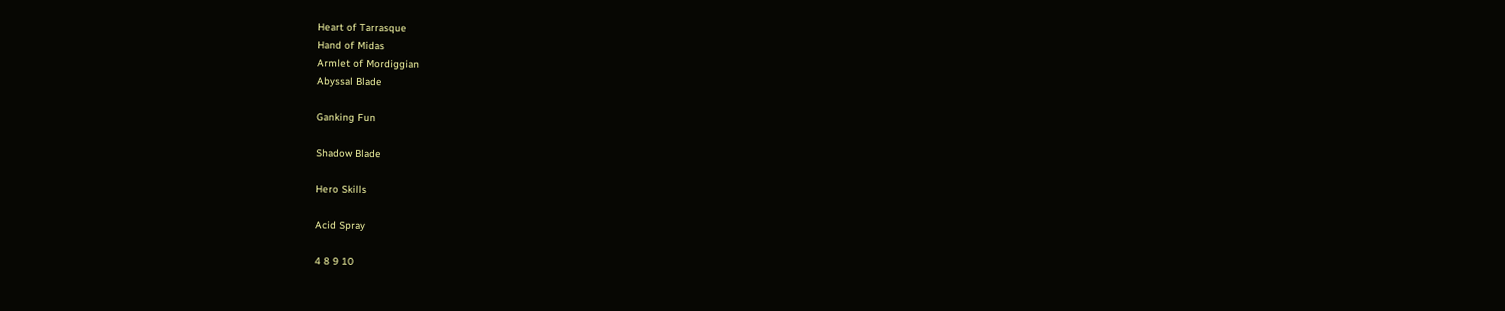Heart of Tarrasque
Hand of Midas
Armlet of Mordiggian
Abyssal Blade

Ganking Fun

Shadow Blade

Hero Skills

Acid Spray

4 8 9 10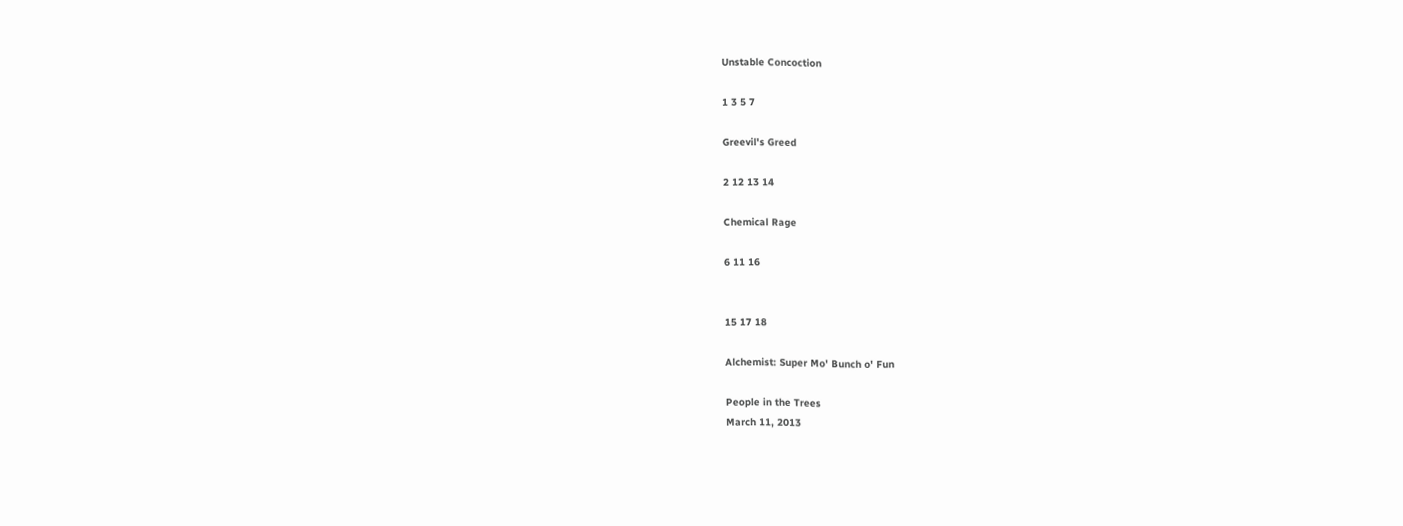Unstable Concoction

1 3 5 7

Greevil's Greed

2 12 13 14

Chemical Rage

6 11 16


15 17 18

Alchemist: Super Mo' Bunch o' Fun

People in the Trees
March 11, 2013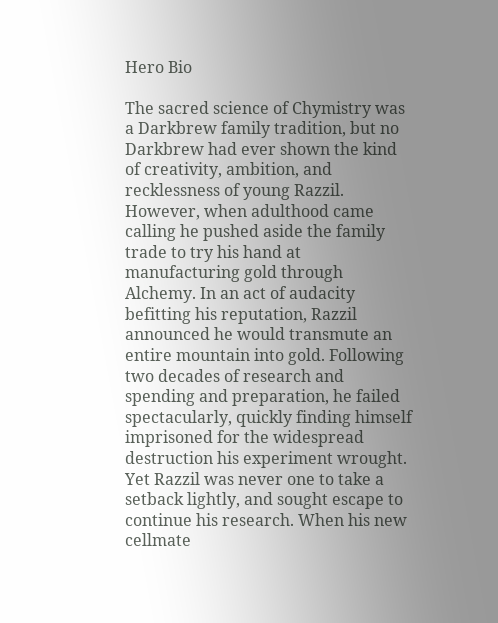Hero Bio

The sacred science of Chymistry was a Darkbrew family tradition, but no Darkbrew had ever shown the kind of creativity, ambition, and recklessness of young Razzil. However, when adulthood came calling he pushed aside the family trade to try his hand at manufacturing gold through Alchemy. In an act of audacity befitting his reputation, Razzil announced he would transmute an entire mountain into gold. Following two decades of research and spending and preparation, he failed spectacularly, quickly finding himself imprisoned for the widespread destruction his experiment wrought. Yet Razzil was never one to take a setback lightly, and sought escape to continue his research. When his new cellmate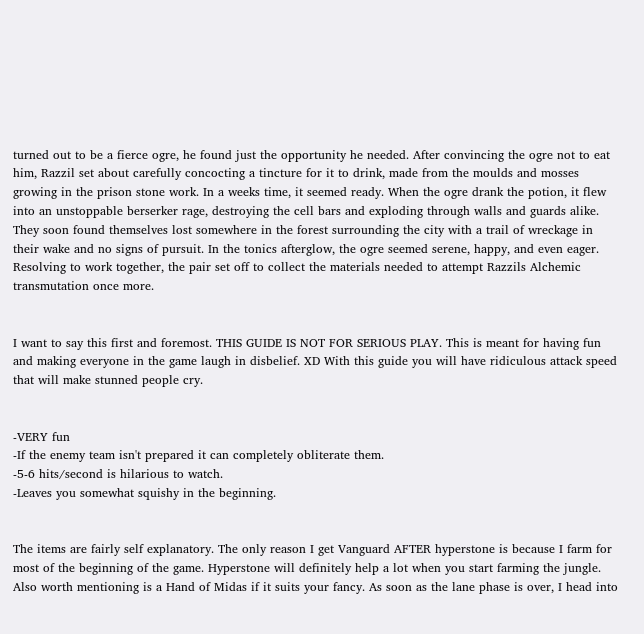turned out to be a fierce ogre, he found just the opportunity he needed. After convincing the ogre not to eat him, Razzil set about carefully concocting a tincture for it to drink, made from the moulds and mosses growing in the prison stone work. In a weeks time, it seemed ready. When the ogre drank the potion, it flew into an unstoppable berserker rage, destroying the cell bars and exploding through walls and guards alike. They soon found themselves lost somewhere in the forest surrounding the city with a trail of wreckage in their wake and no signs of pursuit. In the tonics afterglow, the ogre seemed serene, happy, and even eager. Resolving to work together, the pair set off to collect the materials needed to attempt Razzils Alchemic transmutation once more.


I want to say this first and foremost. THIS GUIDE IS NOT FOR SERIOUS PLAY. This is meant for having fun and making everyone in the game laugh in disbelief. XD With this guide you will have ridiculous attack speed that will make stunned people cry.


-VERY fun
-If the enemy team isn't prepared it can completely obliterate them.
-5-6 hits/second is hilarious to watch.
-Leaves you somewhat squishy in the beginning.


The items are fairly self explanatory. The only reason I get Vanguard AFTER hyperstone is because I farm for most of the beginning of the game. Hyperstone will definitely help a lot when you start farming the jungle. Also worth mentioning is a Hand of Midas if it suits your fancy. As soon as the lane phase is over, I head into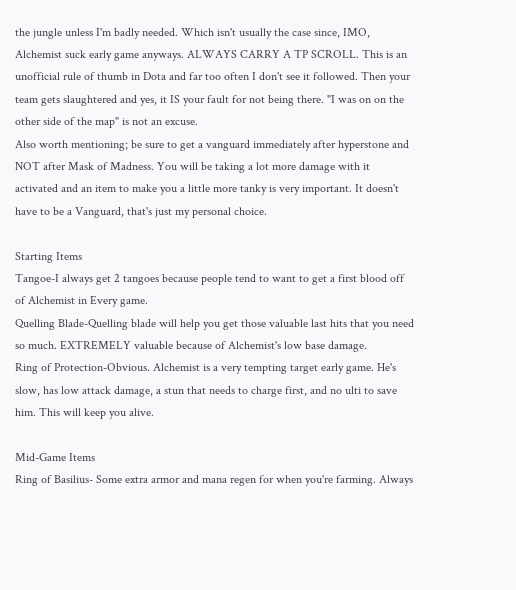the jungle unless I'm badly needed. Which isn't usually the case since, IMO, Alchemist suck early game anyways. ALWAYS CARRY A TP SCROLL. This is an unofficial rule of thumb in Dota and far too often I don't see it followed. Then your team gets slaughtered and yes, it IS your fault for not being there. "I was on on the other side of the map" is not an excuse.
Also worth mentioning; be sure to get a vanguard immediately after hyperstone and NOT after Mask of Madness. You will be taking a lot more damage with it activated and an item to make you a little more tanky is very important. It doesn't have to be a Vanguard, that's just my personal choice.

Starting Items
Tangoe-I always get 2 tangoes because people tend to want to get a first blood off of Alchemist in Every game.
Quelling Blade-Quelling blade will help you get those valuable last hits that you need so much. EXTREMELY valuable because of Alchemist's low base damage.
Ring of Protection-Obvious. Alchemist is a very tempting target early game. He's slow, has low attack damage, a stun that needs to charge first, and no ulti to save him. This will keep you alive.

Mid-Game Items
Ring of Basilius- Some extra armor and mana regen for when you're farming. Always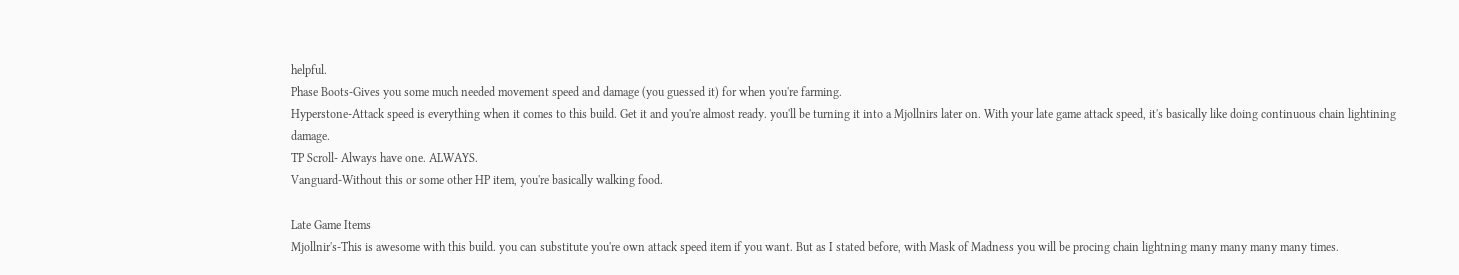helpful.
Phase Boots-Gives you some much needed movement speed and damage (you guessed it) for when you're farming.
Hyperstone-Attack speed is everything when it comes to this build. Get it and you're almost ready. you'll be turning it into a Mjollnirs later on. With your late game attack speed, it's basically like doing continuous chain lightining damage.
TP Scroll- Always have one. ALWAYS.
Vanguard-Without this or some other HP item, you're basically walking food.

Late Game Items
Mjollnir's-This is awesome with this build. you can substitute you're own attack speed item if you want. But as I stated before, with Mask of Madness you will be procing chain lightning many many many many times.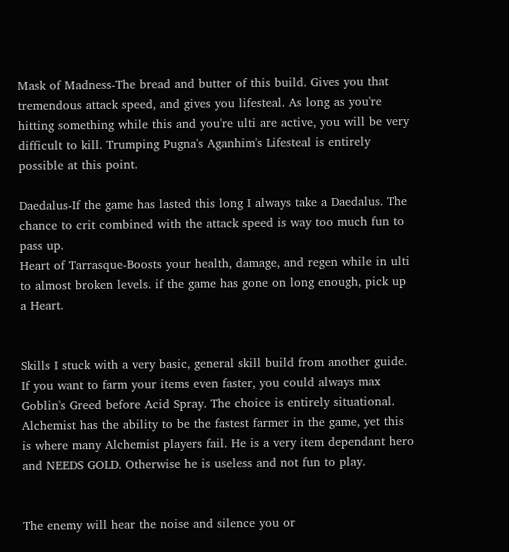Mask of Madness-The bread and butter of this build. Gives you that tremendous attack speed, and gives you lifesteal. As long as you're hitting something while this and you're ulti are active, you will be very difficult to kill. Trumping Pugna's Aganhim's Lifesteal is entirely possible at this point.

Daedalus-If the game has lasted this long I always take a Daedalus. The chance to crit combined with the attack speed is way too much fun to pass up.
Heart of Tarrasque-Boosts your health, damage, and regen while in ulti to almost broken levels. if the game has gone on long enough, pick up a Heart.


Skills I stuck with a very basic, general skill build from another guide. If you want to farm your items even faster, you could always max Goblin's Greed before Acid Spray. The choice is entirely situational. Alchemist has the ability to be the fastest farmer in the game, yet this is where many Alchemist players fail. He is a very item dependant hero and NEEDS GOLD. Otherwise he is useless and not fun to play.


The enemy will hear the noise and silence you or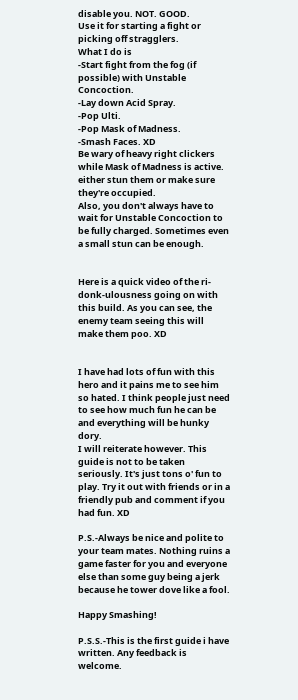disable you. NOT. GOOD.
Use it for starting a fight or picking off stragglers.
What I do is
-Start fight from the fog (if possible) with Unstable Concoction.
-Lay down Acid Spray.
-Pop Ulti.
-Pop Mask of Madness.
-Smash Faces. XD
Be wary of heavy right clickers while Mask of Madness is active. either stun them or make sure they're occupied.
Also, you don't always have to wait for Unstable Concoction to be fully charged. Sometimes even a small stun can be enough.


Here is a quick video of the ri-donk-ulousness going on with this build. As you can see, the enemy team seeing this will make them poo. XD


I have had lots of fun with this hero and it pains me to see him so hated. I think people just need to see how much fun he can be and everything will be hunky dory.
I will reiterate however. This guide is not to be taken seriously. It's just tons o' fun to play. Try it out with friends or in a friendly pub and comment if you had fun. XD

P.S.-Always be nice and polite to your team mates. Nothing ruins a game faster for you and everyone else than some guy being a jerk because he tower dove like a fool.

Happy Smashing!

P.S.S.-This is the first guide i have written. Any feedback is welcome.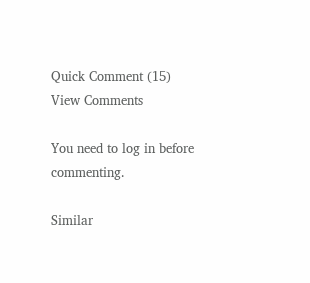Quick Comment (15) View Comments

You need to log in before commenting.

Similar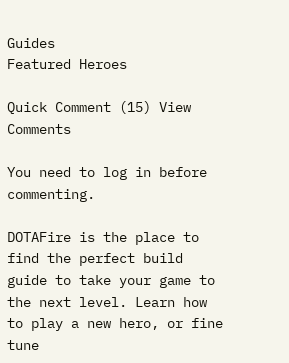Guides
Featured Heroes

Quick Comment (15) View Comments

You need to log in before commenting.

DOTAFire is the place to find the perfect build guide to take your game to the next level. Learn how to play a new hero, or fine tune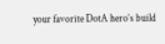your favorite DotA hero’s build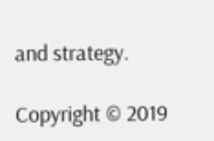and strategy.

Copyright © 2019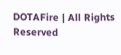DOTAFire | All Rights Reserved